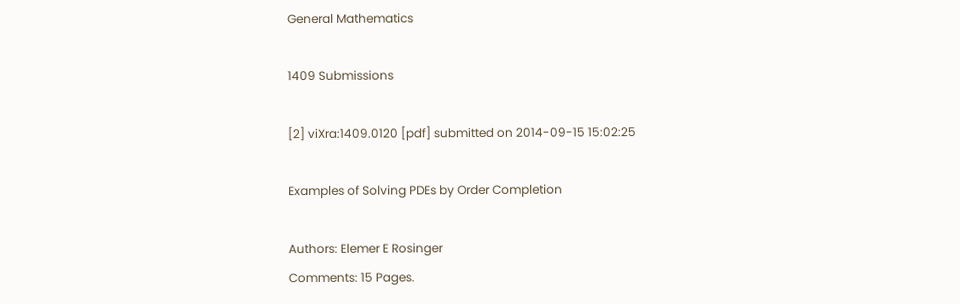General Mathematics

1409 Submissions

[2] viXra:1409.0120 [pdf] submitted on 2014-09-15 15:02:25

Examples of Solving PDEs by Order Completion

Authors: Elemer E Rosinger
Comments: 15 Pages.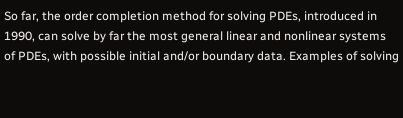So far, the order completion method for solving PDEs, introduced in 1990, can solve by far the most general linear and nonlinear systems of PDEs, with possible initial and/or boundary data. Examples of solving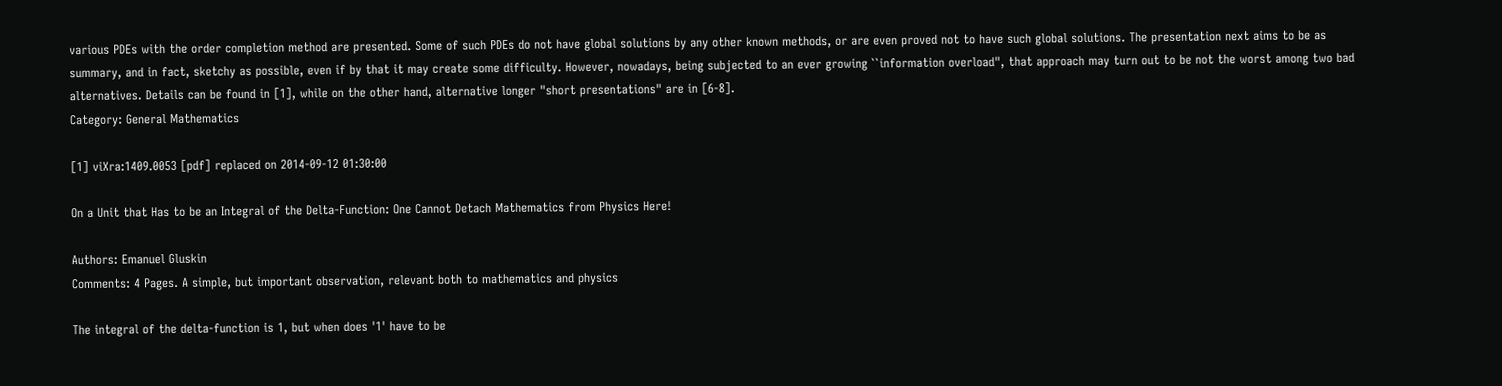various PDEs with the order completion method are presented. Some of such PDEs do not have global solutions by any other known methods, or are even proved not to have such global solutions. The presentation next aims to be as summary, and in fact, sketchy as possible, even if by that it may create some difficulty. However, nowadays, being subjected to an ever growing ``information overload", that approach may turn out to be not the worst among two bad alternatives. Details can be found in [1], while on the other hand, alternative longer "short presentations" are in [6-8].
Category: General Mathematics

[1] viXra:1409.0053 [pdf] replaced on 2014-09-12 01:30:00

On a Unit that Has to be an Integral of the Delta-Function: One Cannot Detach Mathematics from Physics Here!

Authors: Emanuel Gluskin
Comments: 4 Pages. A simple, but important observation, relevant both to mathematics and physics

The integral of the delta-function is 1, but when does '1' have to be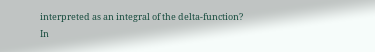interpreted as an integral of the delta-function? In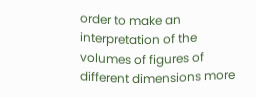order to make an interpretation of the volumes of figures of different dimensions more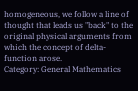homogeneous, we follow a line of thought that leads us "back" to the original physical arguments from which the concept of delta-function arose.
Category: General Mathematics